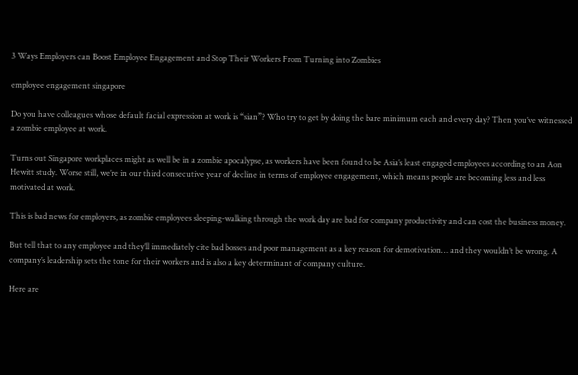3 Ways Employers can Boost Employee Engagement and Stop Their Workers From Turning into Zombies

employee engagement singapore

Do you have colleagues whose default facial expression at work is “sian”? Who try to get by doing the bare minimum each and every day? Then you’ve witnessed a zombie employee at work.

Turns out Singapore workplaces might as well be in a zombie apocalypse, as workers have been found to be Asia’s least engaged employees according to an Aon Hewitt study. Worse still, we’re in our third consecutive year of decline in terms of employee engagement, which means people are becoming less and less motivated at work.

This is bad news for employers, as zombie employees sleeping-walking through the work day are bad for company productivity and can cost the business money.

But tell that to any employee and they’ll immediately cite bad bosses and poor management as a key reason for demotivation… and they wouldn’t be wrong. A company’s leadership sets the tone for their workers and is also a key determinant of company culture.

Here are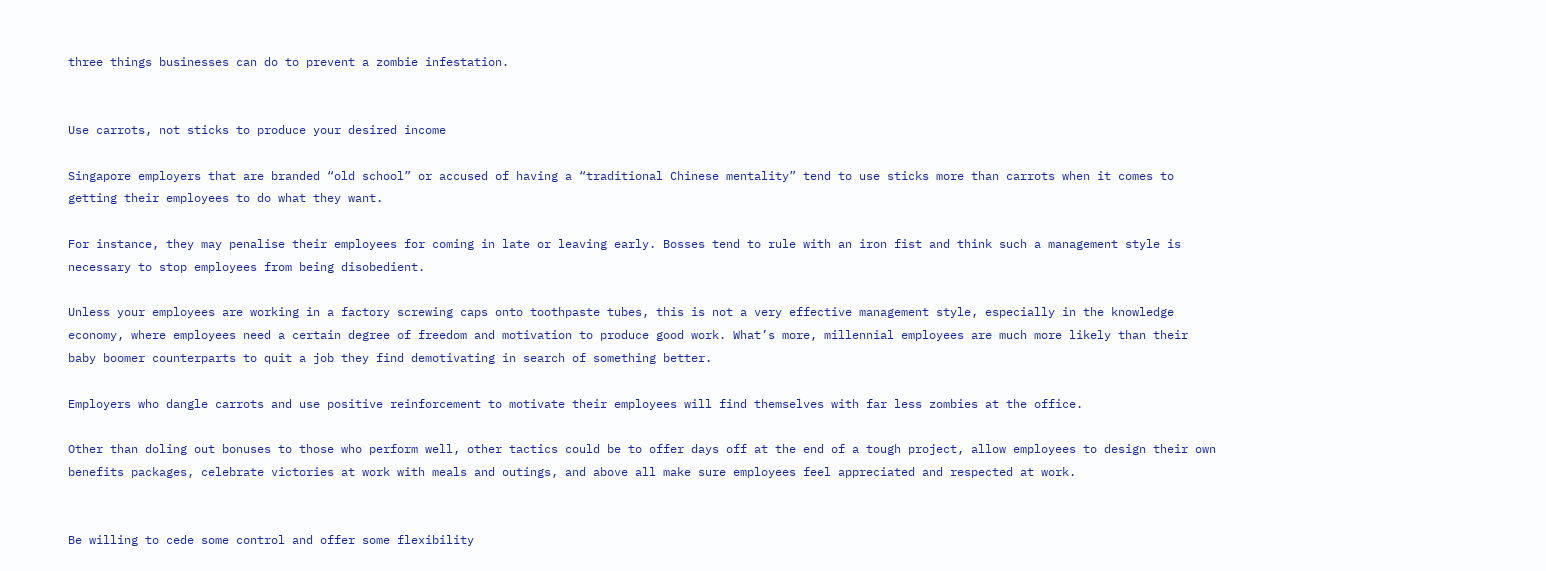three things businesses can do to prevent a zombie infestation.


Use carrots, not sticks to produce your desired income

Singapore employers that are branded “old school” or accused of having a “traditional Chinese mentality” tend to use sticks more than carrots when it comes to getting their employees to do what they want.

For instance, they may penalise their employees for coming in late or leaving early. Bosses tend to rule with an iron fist and think such a management style is necessary to stop employees from being disobedient.

Unless your employees are working in a factory screwing caps onto toothpaste tubes, this is not a very effective management style, especially in the knowledge economy, where employees need a certain degree of freedom and motivation to produce good work. What’s more, millennial employees are much more likely than their baby boomer counterparts to quit a job they find demotivating in search of something better.

Employers who dangle carrots and use positive reinforcement to motivate their employees will find themselves with far less zombies at the office.

Other than doling out bonuses to those who perform well, other tactics could be to offer days off at the end of a tough project, allow employees to design their own benefits packages, celebrate victories at work with meals and outings, and above all make sure employees feel appreciated and respected at work.


Be willing to cede some control and offer some flexibility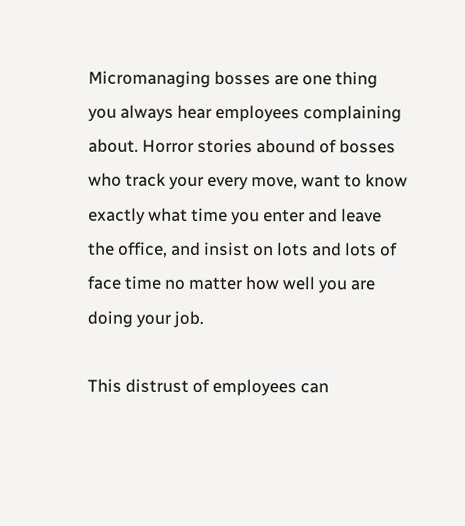Micromanaging bosses are one thing you always hear employees complaining about. Horror stories abound of bosses who track your every move, want to know exactly what time you enter and leave the office, and insist on lots and lots of face time no matter how well you are doing your job.

This distrust of employees can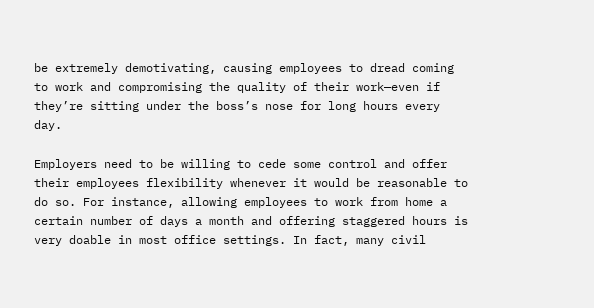be extremely demotivating, causing employees to dread coming to work and compromising the quality of their work—even if they’re sitting under the boss’s nose for long hours every day.

Employers need to be willing to cede some control and offer their employees flexibility whenever it would be reasonable to do so. For instance, allowing employees to work from home a certain number of days a month and offering staggered hours is very doable in most office settings. In fact, many civil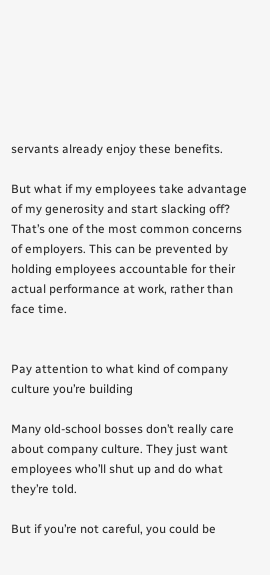servants already enjoy these benefits.

But what if my employees take advantage of my generosity and start slacking off? That’s one of the most common concerns of employers. This can be prevented by holding employees accountable for their actual performance at work, rather than face time.


Pay attention to what kind of company culture you’re building

Many old-school bosses don’t really care about company culture. They just want employees who’ll shut up and do what they’re told.

But if you’re not careful, you could be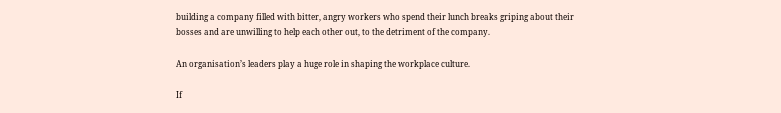building a company filled with bitter, angry workers who spend their lunch breaks griping about their bosses and are unwilling to help each other out, to the detriment of the company.

An organisation’s leaders play a huge role in shaping the workplace culture.

If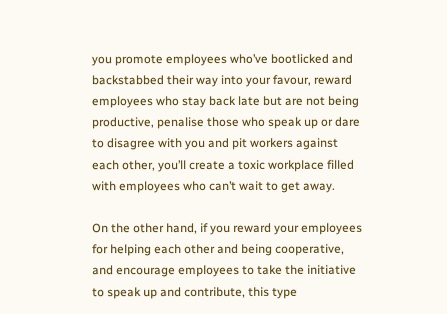you promote employees who’ve bootlicked and backstabbed their way into your favour, reward employees who stay back late but are not being productive, penalise those who speak up or dare to disagree with you and pit workers against each other, you’ll create a toxic workplace filled with employees who can’t wait to get away.

On the other hand, if you reward your employees for helping each other and being cooperative, and encourage employees to take the initiative to speak up and contribute, this type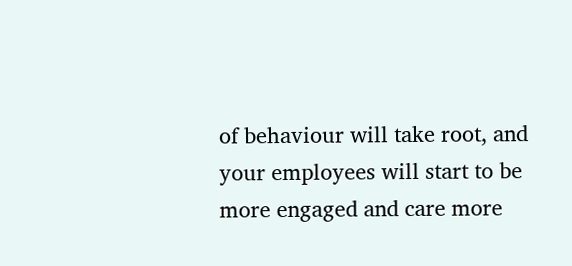of behaviour will take root, and your employees will start to be more engaged and care more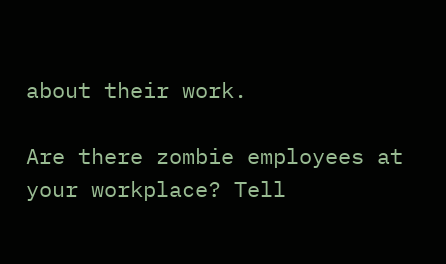about their work.

Are there zombie employees at your workplace? Tell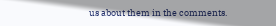us about them in the comments.